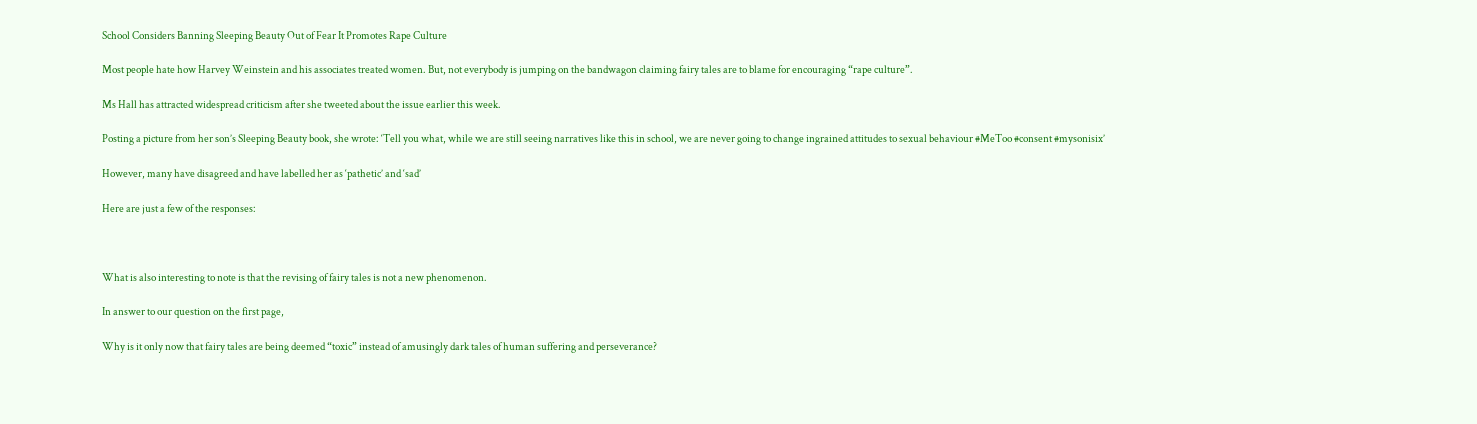School Considers Banning Sleeping Beauty Out of Fear It Promotes Rape Culture

Most people hate how Harvey Weinstein and his associates treated women. But, not everybody is jumping on the bandwagon claiming fairy tales are to blame for encouraging “rape culture”.

Ms Hall has attracted widespread criticism after she tweeted about the issue earlier this week.

Posting a picture from her son’s Sleeping Beauty book, she wrote: ‘Tell you what, while we are still seeing narratives like this in school, we are never going to change ingrained attitudes to sexual behaviour #MeToo #consent #mysonisix’

However, many have disagreed and have labelled her as ‘pathetic’ and ‘sad’

Here are just a few of the responses:



What is also interesting to note is that the revising of fairy tales is not a new phenomenon.

In answer to our question on the first page,

Why is it only now that fairy tales are being deemed “toxic” instead of amusingly dark tales of human suffering and perseverance?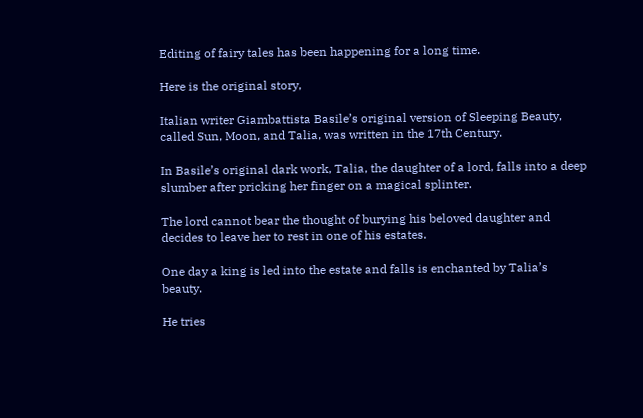Editing of fairy tales has been happening for a long time.

Here is the original story,

Italian writer Giambattista Basile’s original version of Sleeping Beauty, called Sun, Moon, and Talia, was written in the 17th Century.

In Basile’s original dark work, Talia, the daughter of a lord, falls into a deep slumber after pricking her finger on a magical splinter.

The lord cannot bear the thought of burying his beloved daughter and decides to leave her to rest in one of his estates.

One day a king is led into the estate and falls is enchanted by Talia’s beauty.

He tries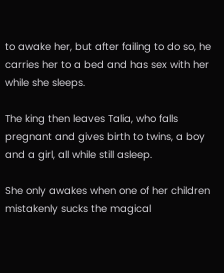to awake her, but after failing to do so, he carries her to a bed and has sex with her while she sleeps.

The king then leaves Talia, who falls pregnant and gives birth to twins, a boy and a girl, all while still asleep.

She only awakes when one of her children mistakenly sucks the magical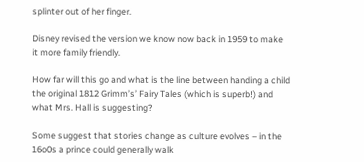splinter out of her finger.

Disney revised the version we know now back in 1959 to make it more family friendly.

How far will this go and what is the line between handing a child the original 1812 Grimm’s’ Fairy Tales (which is superb!) and what Mrs. Hall is suggesting?

Some suggest that stories change as culture evolves – in the 16o0s a prince could generally walk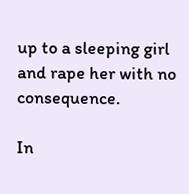up to a sleeping girl and rape her with no consequence.

In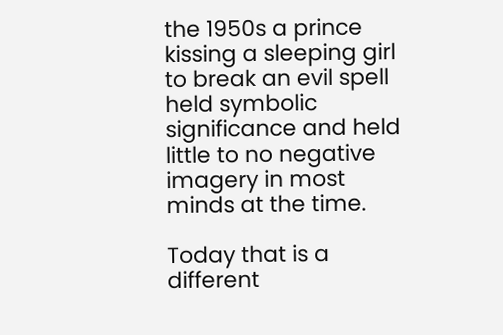the 1950s a prince kissing a sleeping girl to break an evil spell held symbolic significance and held little to no negative imagery in most minds at the time.

Today that is a different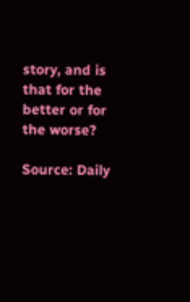story, and is that for the better or for the worse?

Source: Daily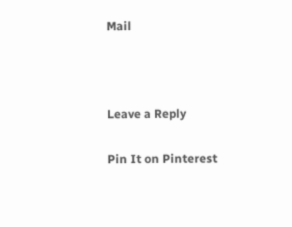Mail



Leave a Reply

Pin It on Pinterest